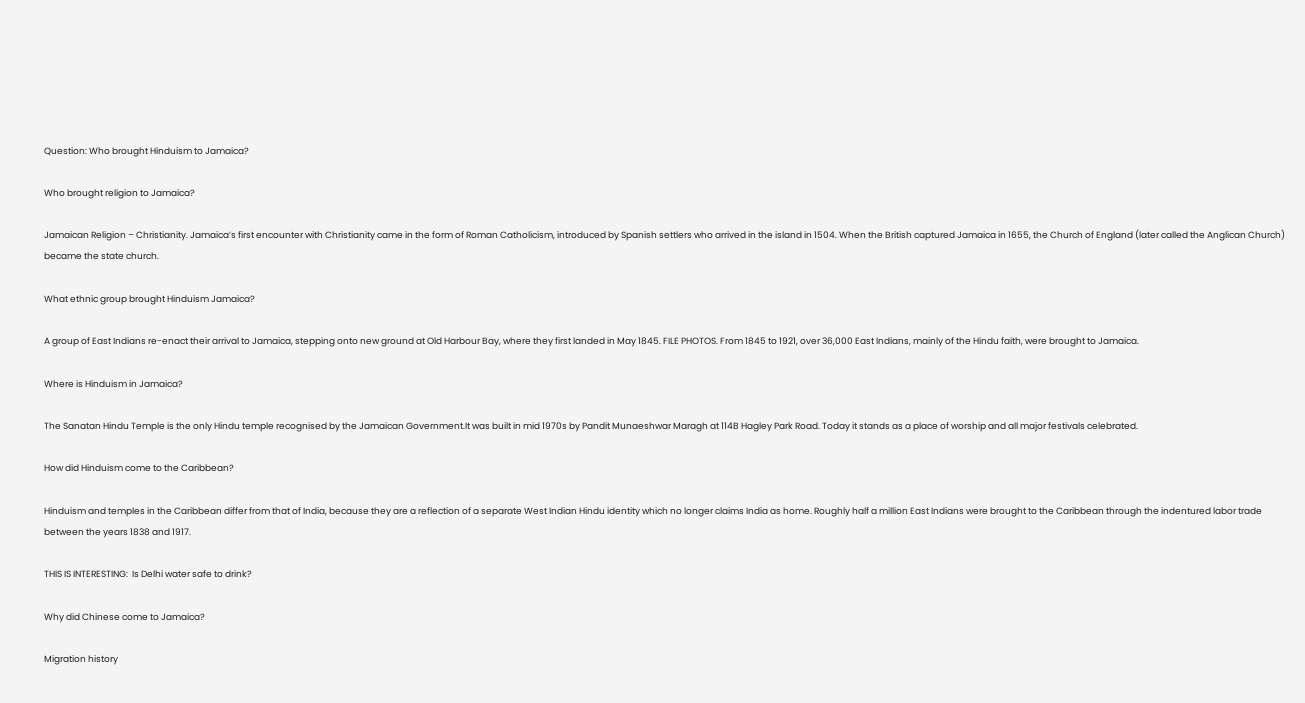Question: Who brought Hinduism to Jamaica?

Who brought religion to Jamaica?

Jamaican Religion – Christianity. Jamaica’s first encounter with Christianity came in the form of Roman Catholicism, introduced by Spanish settlers who arrived in the island in 1504. When the British captured Jamaica in 1655, the Church of England (later called the Anglican Church) became the state church.

What ethnic group brought Hinduism Jamaica?

A group of East Indians re-enact their arrival to Jamaica, stepping onto new ground at Old Harbour Bay, where they first landed in May 1845. FILE PHOTOS. From 1845 to 1921, over 36,000 East Indians, mainly of the Hindu faith, were brought to Jamaica.

Where is Hinduism in Jamaica?

The Sanatan Hindu Temple is the only Hindu temple recognised by the Jamaican Government.It was built in mid 1970s by Pandit Munaeshwar Maragh at 114B Hagley Park Road. Today it stands as a place of worship and all major festivals celebrated.

How did Hinduism come to the Caribbean?

Hinduism and temples in the Caribbean differ from that of India, because they are a reflection of a separate West Indian Hindu identity which no longer claims India as home. Roughly half a million East Indians were brought to the Caribbean through the indentured labor trade between the years 1838 and 1917.

THIS IS INTERESTING:  Is Delhi water safe to drink?

Why did Chinese come to Jamaica?

Migration history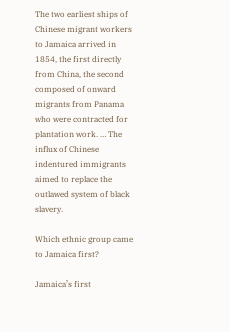The two earliest ships of Chinese migrant workers to Jamaica arrived in 1854, the first directly from China, the second composed of onward migrants from Panama who were contracted for plantation work. … The influx of Chinese indentured immigrants aimed to replace the outlawed system of black slavery.

Which ethnic group came to Jamaica first?

Jamaica’s first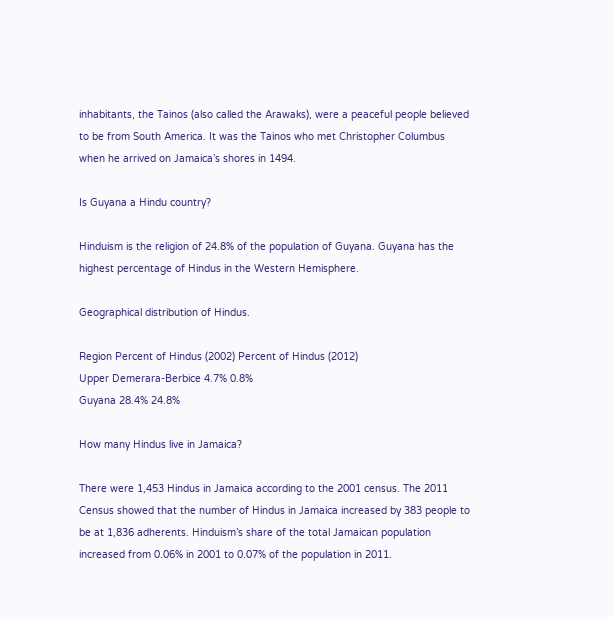inhabitants, the Tainos (also called the Arawaks), were a peaceful people believed to be from South America. It was the Tainos who met Christopher Columbus when he arrived on Jamaica’s shores in 1494.

Is Guyana a Hindu country?

Hinduism is the religion of 24.8% of the population of Guyana. Guyana has the highest percentage of Hindus in the Western Hemisphere.

Geographical distribution of Hindus.

Region Percent of Hindus (2002) Percent of Hindus (2012)
Upper Demerara-Berbice 4.7% 0.8%
Guyana 28.4% 24.8%

How many Hindus live in Jamaica?

There were 1,453 Hindus in Jamaica according to the 2001 census. The 2011 Census showed that the number of Hindus in Jamaica increased by 383 people to be at 1,836 adherents. Hinduism’s share of the total Jamaican population increased from 0.06% in 2001 to 0.07% of the population in 2011.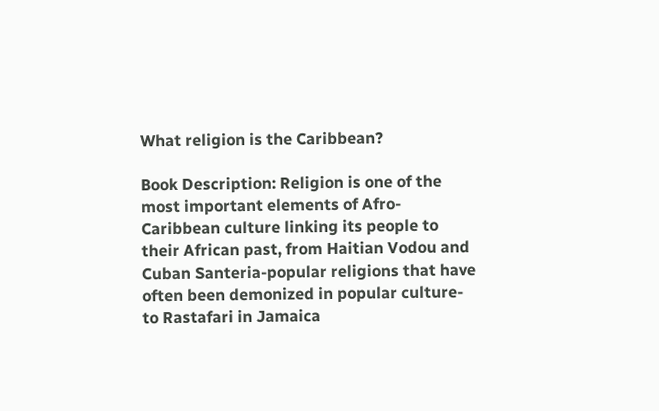What religion is the Caribbean?

Book Description: Religion is one of the most important elements of Afro-Caribbean culture linking its people to their African past, from Haitian Vodou and Cuban Santeria-popular religions that have often been demonized in popular culture-to Rastafari in Jamaica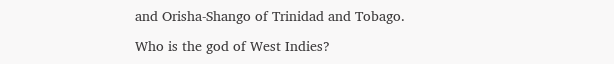and Orisha-Shango of Trinidad and Tobago.

Who is the god of West Indies?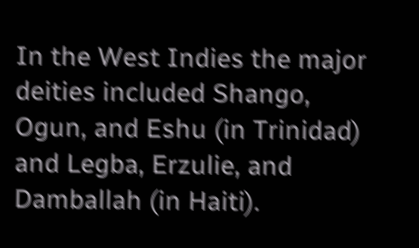In the West Indies the major deities included Shango, Ogun, and Eshu (in Trinidad) and Legba, Erzulie, and Damballah (in Haiti).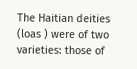The Haitian deities (loas ) were of two varieties: those of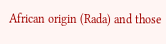African origin (Rada) and those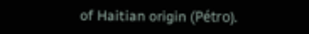of Haitian origin (Pétro).